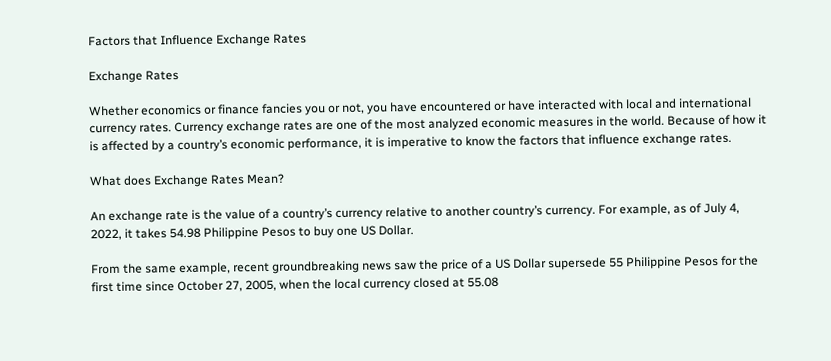Factors that Influence Exchange Rates

Exchange Rates

Whether economics or finance fancies you or not, you have encountered or have interacted with local and international currency rates. Currency exchange rates are one of the most analyzed economic measures in the world. Because of how it is affected by a country’s economic performance, it is imperative to know the factors that influence exchange rates.

What does Exchange Rates Mean?

An exchange rate is the value of a country’s currency relative to another country’s currency. For example, as of July 4, 2022, it takes 54.98 Philippine Pesos to buy one US Dollar.

From the same example, recent groundbreaking news saw the price of a US Dollar supersede 55 Philippine Pesos for the first time since October 27, 2005, when the local currency closed at 55.08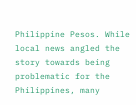Philippine Pesos. While local news angled the story towards being problematic for the Philippines, many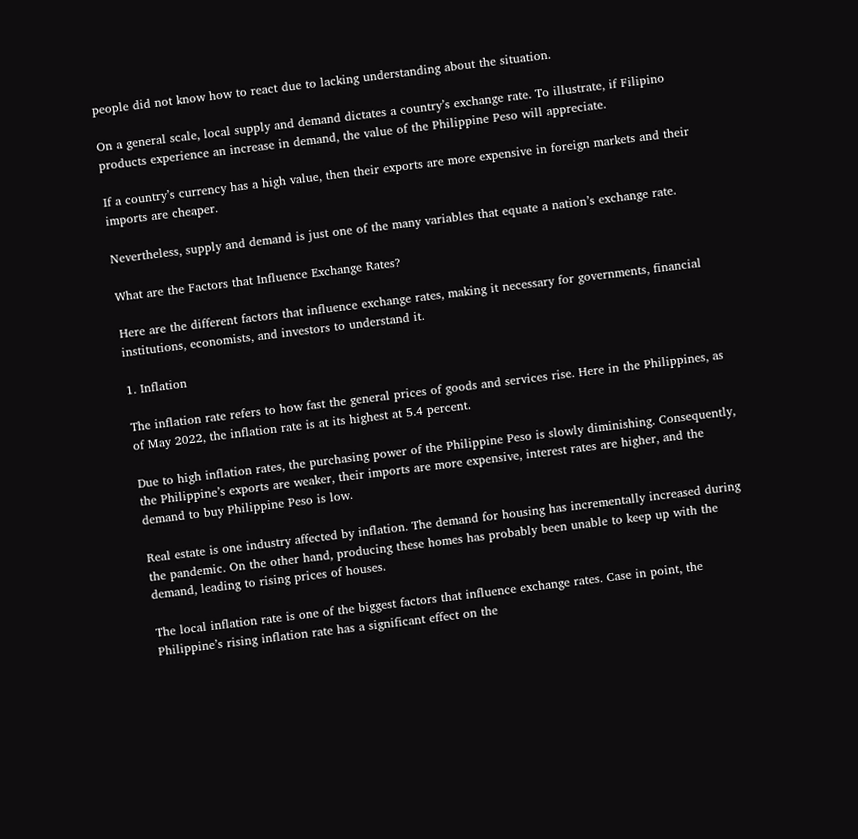people did not know how to react due to lacking understanding about the situation.

On a general scale, local supply and demand dictates a country’s exchange rate. To illustrate, if Filipino products experience an increase in demand, the value of the Philippine Peso will appreciate.

If a country’s currency has a high value, then their exports are more expensive in foreign markets and their imports are cheaper.

Nevertheless, supply and demand is just one of the many variables that equate a nation’s exchange rate.

What are the Factors that Influence Exchange Rates?

Here are the different factors that influence exchange rates, making it necessary for governments, financial institutions, economists, and investors to understand it.

1. Inflation

The inflation rate refers to how fast the general prices of goods and services rise. Here in the Philippines, as of May 2022, the inflation rate is at its highest at 5.4 percent.

Due to high inflation rates, the purchasing power of the Philippine Peso is slowly diminishing. Consequently, the Philippine’s exports are weaker, their imports are more expensive, interest rates are higher, and the demand to buy Philippine Peso is low.

Real estate is one industry affected by inflation. The demand for housing has incrementally increased during the pandemic. On the other hand, producing these homes has probably been unable to keep up with the demand, leading to rising prices of houses.

The local inflation rate is one of the biggest factors that influence exchange rates. Case in point, the Philippine’s rising inflation rate has a significant effect on the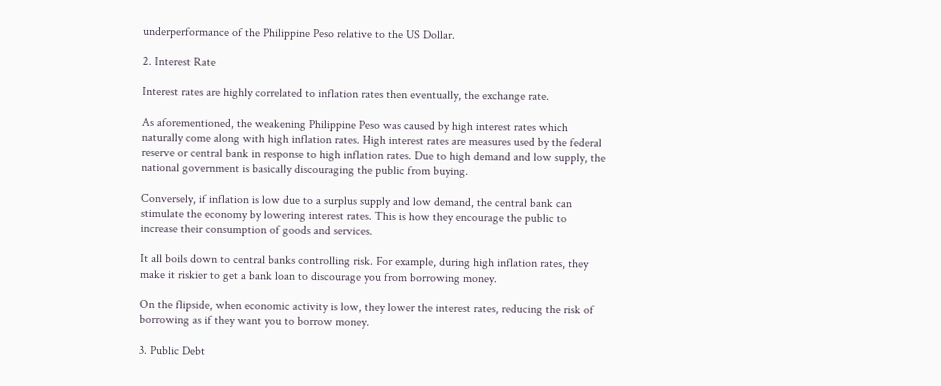underperformance of the Philippine Peso relative to the US Dollar.

2. Interest Rate

Interest rates are highly correlated to inflation rates then eventually, the exchange rate.

As aforementioned, the weakening Philippine Peso was caused by high interest rates which naturally come along with high inflation rates. High interest rates are measures used by the federal reserve or central bank in response to high inflation rates. Due to high demand and low supply, the national government is basically discouraging the public from buying.

Conversely, if inflation is low due to a surplus supply and low demand, the central bank can stimulate the economy by lowering interest rates. This is how they encourage the public to increase their consumption of goods and services.

It all boils down to central banks controlling risk. For example, during high inflation rates, they make it riskier to get a bank loan to discourage you from borrowing money.

On the flipside, when economic activity is low, they lower the interest rates, reducing the risk of borrowing as if they want you to borrow money.

3. Public Debt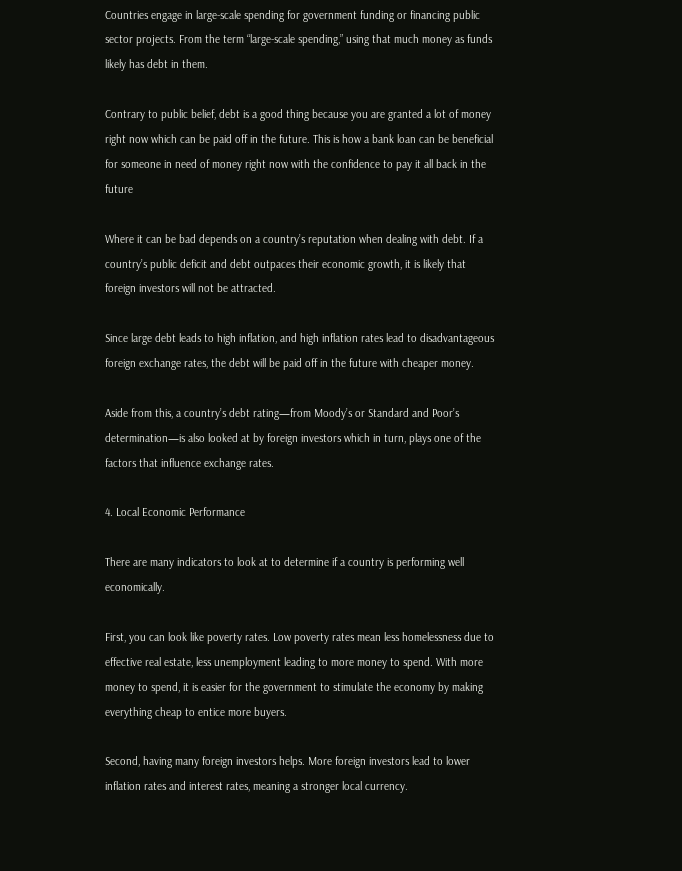Countries engage in large-scale spending for government funding or financing public sector projects. From the term “large-scale spending,” using that much money as funds likely has debt in them.

Contrary to public belief, debt is a good thing because you are granted a lot of money right now which can be paid off in the future. This is how a bank loan can be beneficial for someone in need of money right now with the confidence to pay it all back in the future

Where it can be bad depends on a country’s reputation when dealing with debt. If a country’s public deficit and debt outpaces their economic growth, it is likely that foreign investors will not be attracted.

Since large debt leads to high inflation, and high inflation rates lead to disadvantageous foreign exchange rates, the debt will be paid off in the future with cheaper money.

Aside from this, a country’s debt rating—from Moody’s or Standard and Poor’s determination—is also looked at by foreign investors which in turn, plays one of the factors that influence exchange rates.

4. Local Economic Performance

There are many indicators to look at to determine if a country is performing well economically.

First, you can look like poverty rates. Low poverty rates mean less homelessness due to effective real estate, less unemployment leading to more money to spend. With more money to spend, it is easier for the government to stimulate the economy by making everything cheap to entice more buyers.

Second, having many foreign investors helps. More foreign investors lead to lower inflation rates and interest rates, meaning a stronger local currency.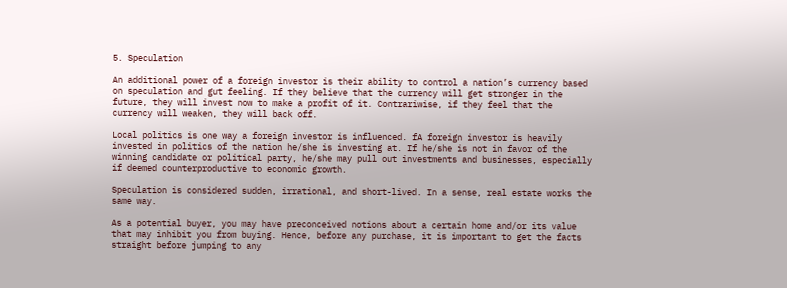5. Speculation

An additional power of a foreign investor is their ability to control a nation’s currency based on speculation and gut feeling. If they believe that the currency will get stronger in the future, they will invest now to make a profit of it. Contrariwise, if they feel that the currency will weaken, they will back off.

Local politics is one way a foreign investor is influenced. fA foreign investor is heavily invested in politics of the nation he/she is investing at. If he/she is not in favor of the winning candidate or political party, he/she may pull out investments and businesses, especially if deemed counterproductive to economic growth.

Speculation is considered sudden, irrational, and short-lived. In a sense, real estate works the same way.

As a potential buyer, you may have preconceived notions about a certain home and/or its value that may inhibit you from buying. Hence, before any purchase, it is important to get the facts straight before jumping to any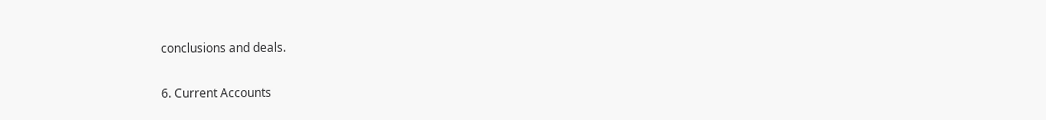conclusions and deals.

6. Current Accounts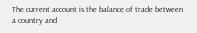The current account is the balance of trade between a country and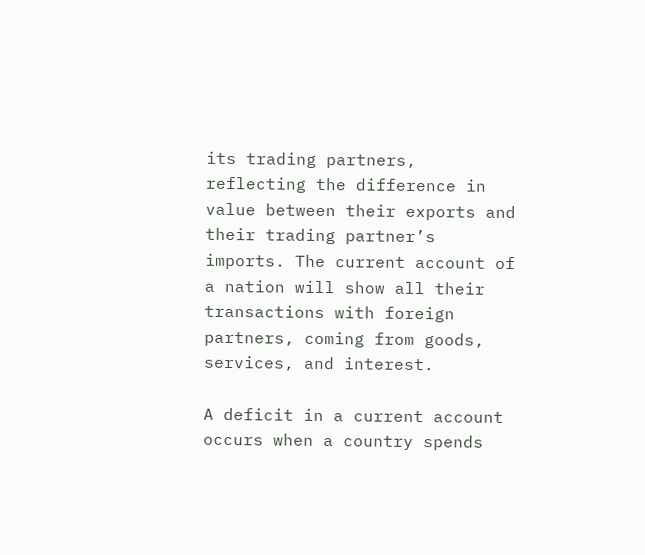its trading partners, reflecting the difference in value between their exports and their trading partner’s imports. The current account of a nation will show all their transactions with foreign partners, coming from goods, services, and interest.

A deficit in a current account occurs when a country spends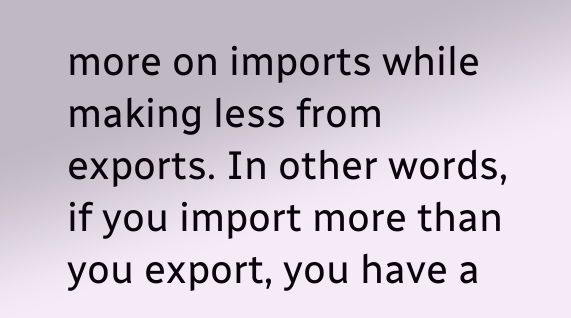more on imports while making less from exports. In other words, if you import more than you export, you have a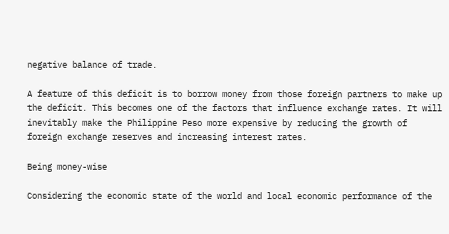negative balance of trade.

A feature of this deficit is to borrow money from those foreign partners to make up the deficit. This becomes one of the factors that influence exchange rates. It will inevitably make the Philippine Peso more expensive by reducing the growth of foreign exchange reserves and increasing interest rates.

Being money-wise

Considering the economic state of the world and local economic performance of the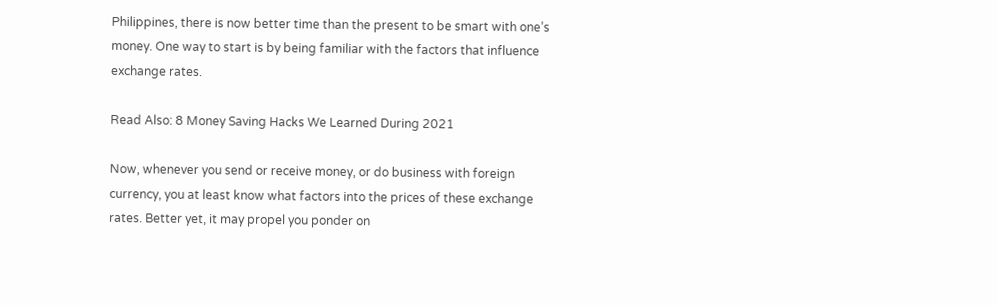Philippines, there is now better time than the present to be smart with one’s money. One way to start is by being familiar with the factors that influence exchange rates.

Read Also: 8 Money Saving Hacks We Learned During 2021

Now, whenever you send or receive money, or do business with foreign currency, you at least know what factors into the prices of these exchange rates. Better yet, it may propel you ponder on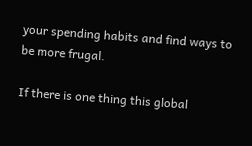your spending habits and find ways to be more frugal.

If there is one thing this global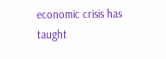economic crisis has taught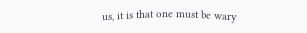us, it is that one must be wary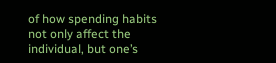of how spending habits not only affect the individual, but one’s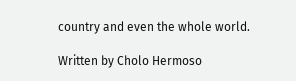country and even the whole world.

Written by Cholo Hermoso